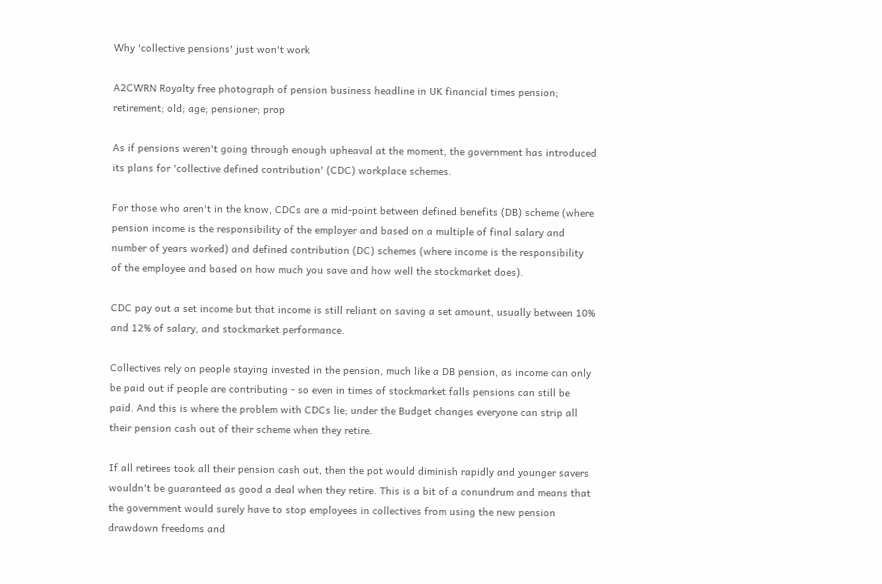Why 'collective pensions' just won't work

A2CWRN Royalty free photograph of pension business headline in UK financial times pension; retirement; old; age; pensioner; prop

As if pensions weren't going through enough upheaval at the moment, the government has introduced its plans for 'collective defined contribution' (CDC) workplace schemes.

For those who aren't in the know, CDCs are a mid-point between defined benefits (DB) scheme (where pension income is the responsibility of the employer and based on a multiple of final salary and number of years worked) and defined contribution (DC) schemes (where income is the responsibility of the employee and based on how much you save and how well the stockmarket does).

CDC pay out a set income but that income is still reliant on saving a set amount, usually between 10% and 12% of salary, and stockmarket performance.

Collectives rely on people staying invested in the pension, much like a DB pension, as income can only be paid out if people are contributing - so even in times of stockmarket falls pensions can still be paid. And this is where the problem with CDCs lie; under the Budget changes everyone can strip all their pension cash out of their scheme when they retire.

If all retirees took all their pension cash out, then the pot would diminish rapidly and younger savers wouldn't be guaranteed as good a deal when they retire. This is a bit of a conundrum and means that the government would surely have to stop employees in collectives from using the new pension drawdown freedoms and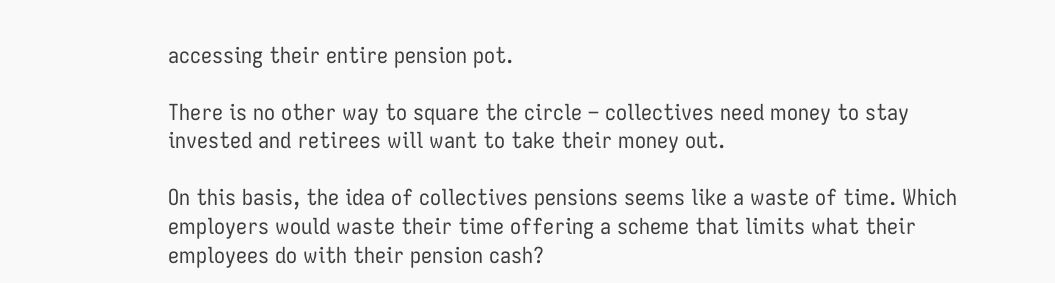accessing their entire pension pot.

There is no other way to square the circle – collectives need money to stay invested and retirees will want to take their money out.

On this basis, the idea of collectives pensions seems like a waste of time. Which employers would waste their time offering a scheme that limits what their employees do with their pension cash?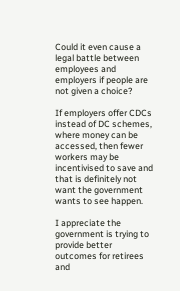Could it even cause a legal battle between employees and employers if people are not given a choice?

If employers offer CDCs instead of DC schemes, where money can be accessed, then fewer workers may be incentivised to save and that is definitely not want the government wants to see happen.

I appreciate the government is trying to provide better outcomes for retirees and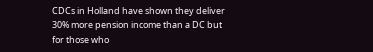CDCs in Holland have shown they deliver 30% more pension income than a DC but for those who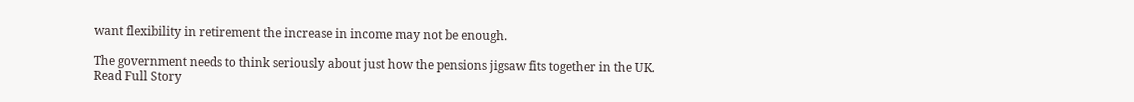want flexibility in retirement the increase in income may not be enough.

The government needs to think seriously about just how the pensions jigsaw fits together in the UK.
Read Full Story